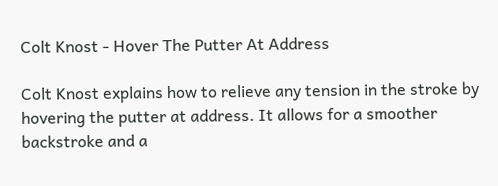Colt Knost - Hover The Putter At Address

Colt Knost explains how to relieve any tension in the stroke by hovering the putter at address. It allows for a smoother backstroke and a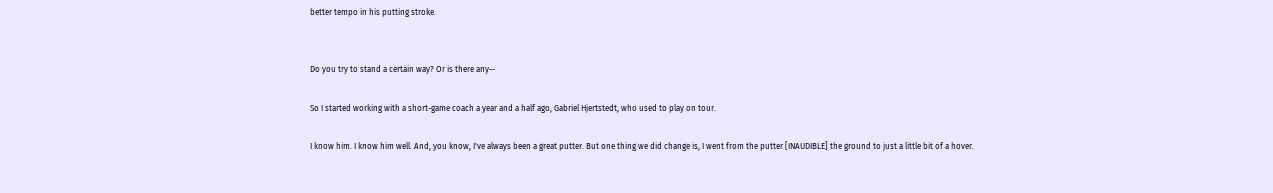better tempo in his putting stroke.


Do you try to stand a certain way? Or is there any--

So I started working with a short-game coach a year and a half ago, Gabriel Hjertstedt, who used to play on tour.

I know him. I know him well. And, you know, I've always been a great putter. But one thing we did change is, I went from the putter [INAUDIBLE] the ground to just a little bit of a hover.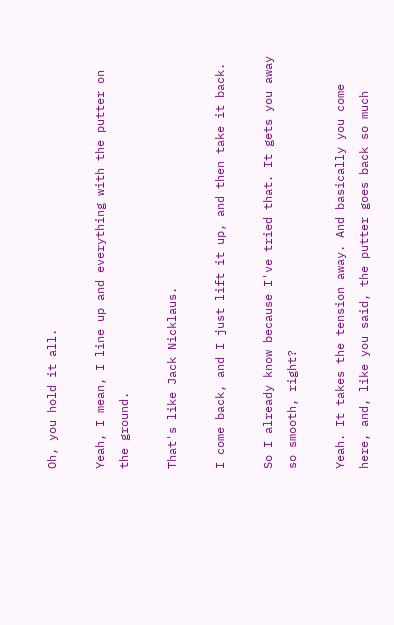Oh, you hold it all.

Yeah, I mean, I line up and everything with the putter on the ground.

That's like Jack Nicklaus.

I come back, and I just lift it up, and then take it back.

So I already know because I've tried that. It gets you away so smooth, right?

Yeah. It takes the tension away. And basically you come here, and, like you said, the putter goes back so much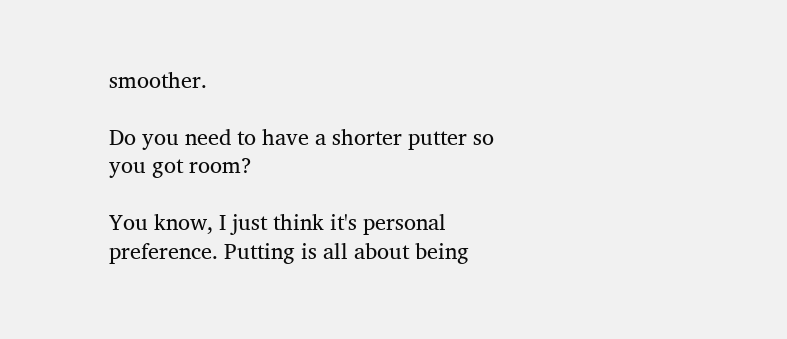smoother.

Do you need to have a shorter putter so you got room?

You know, I just think it's personal preference. Putting is all about being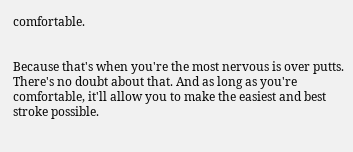comfortable.


Because that's when you're the most nervous is over putts. There's no doubt about that. And as long as you're comfortable, it'll allow you to make the easiest and best stroke possible.